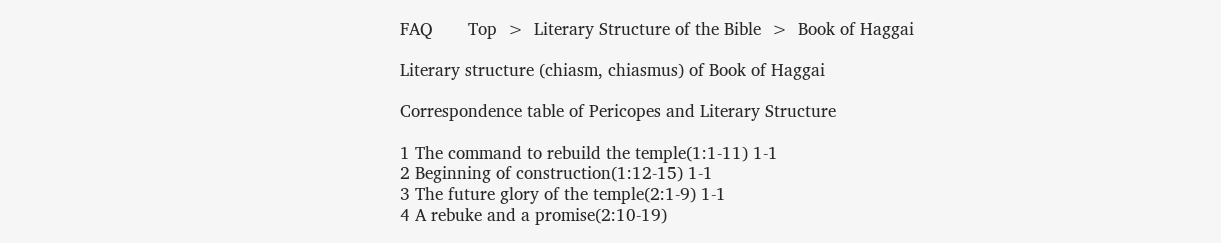FAQ       Top  >  Literary Structure of the Bible  >  Book of Haggai

Literary structure (chiasm, chiasmus) of Book of Haggai

Correspondence table of Pericopes and Literary Structure

1 The command to rebuild the temple(1:1-11) 1-1
2 Beginning of construction(1:12-15) 1-1
3 The future glory of the temple(2:1-9) 1-1
4 A rebuke and a promise(2:10-19)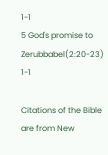1-1
5 God's promise to Zerubbabel(2:20-23) 1-1

Citations of the Bible are from New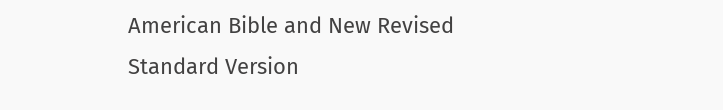American Bible and New Revised Standard Version